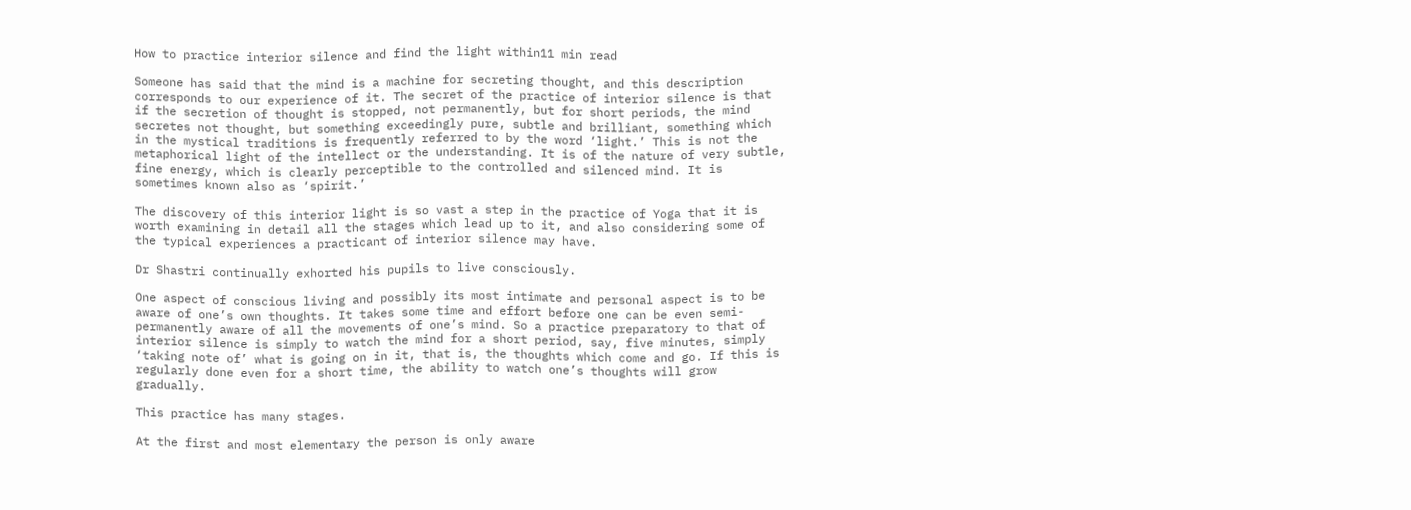How to practice interior silence and find the light within11 min read

Someone has said that the mind is a machine for secreting thought, and this description corresponds to our experience of it. The secret of the practice of interior silence is that if the secretion of thought is stopped, not permanently, but for short periods, the mind secretes not thought, but something exceedingly pure, subtle and brilliant, something which in the mystical traditions is frequently referred to by the word ‘light.’ This is not the metaphorical light of the intellect or the understanding. It is of the nature of very subtle, fine energy, which is clearly perceptible to the controlled and silenced mind. It is sometimes known also as ‘spirit.’

The discovery of this interior light is so vast a step in the practice of Yoga that it is worth examining in detail all the stages which lead up to it, and also considering some of the typical experiences a practicant of interior silence may have.

Dr Shastri continually exhorted his pupils to live consciously.

One aspect of conscious living and possibly its most intimate and personal aspect is to be aware of one’s own thoughts. It takes some time and effort before one can be even semi-permanently aware of all the movements of one’s mind. So a practice preparatory to that of interior silence is simply to watch the mind for a short period, say, five minutes, simply ‘taking note of’ what is going on in it, that is, the thoughts which come and go. If this is regularly done even for a short time, the ability to watch one’s thoughts will grow gradually.

This practice has many stages.

At the first and most elementary the person is only aware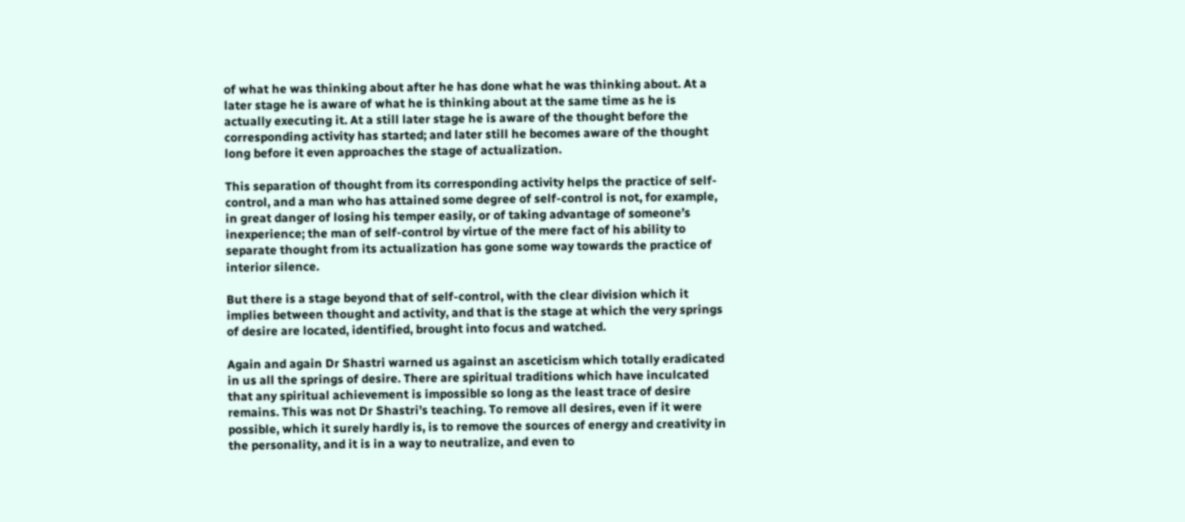of what he was thinking about after he has done what he was thinking about. At a later stage he is aware of what he is thinking about at the same time as he is actually executing it. At a still later stage he is aware of the thought before the corresponding activity has started; and later still he becomes aware of the thought long before it even approaches the stage of actualization.

This separation of thought from its corresponding activity helps the practice of self-control, and a man who has attained some degree of self-control is not, for example, in great danger of losing his temper easily, or of taking advantage of someone’s inexperience; the man of self-control by virtue of the mere fact of his ability to separate thought from its actualization has gone some way towards the practice of interior silence.

But there is a stage beyond that of self-control, with the clear division which it implies between thought and activity, and that is the stage at which the very springs of desire are located, identified, brought into focus and watched.

Again and again Dr Shastri warned us against an asceticism which totally eradicated in us all the springs of desire. There are spiritual traditions which have inculcated that any spiritual achievement is impossible so long as the least trace of desire remains. This was not Dr Shastri’s teaching. To remove all desires, even if it were possible, which it surely hardly is, is to remove the sources of energy and creativity in the personality, and it is in a way to neutralize, and even to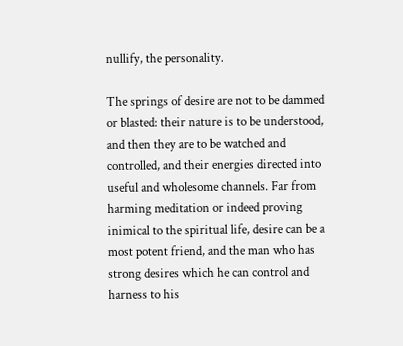nullify, the personality.

The springs of desire are not to be dammed or blasted: their nature is to be understood, and then they are to be watched and controlled, and their energies directed into useful and wholesome channels. Far from harming meditation or indeed proving inimical to the spiritual life, desire can be a most potent friend, and the man who has strong desires which he can control and harness to his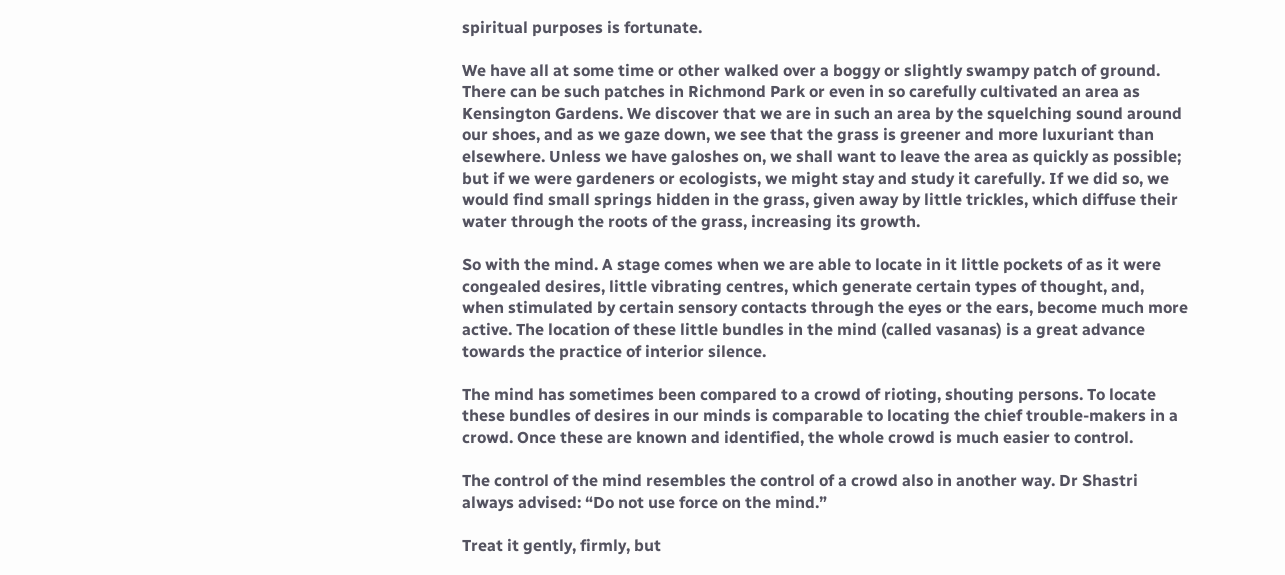spiritual purposes is fortunate.

We have all at some time or other walked over a boggy or slightly swampy patch of ground. There can be such patches in Richmond Park or even in so carefully cultivated an area as Kensington Gardens. We discover that we are in such an area by the squelching sound around our shoes, and as we gaze down, we see that the grass is greener and more luxuriant than elsewhere. Unless we have galoshes on, we shall want to leave the area as quickly as possible; but if we were gardeners or ecologists, we might stay and study it carefully. If we did so, we would find small springs hidden in the grass, given away by little trickles, which diffuse their water through the roots of the grass, increasing its growth.

So with the mind. A stage comes when we are able to locate in it little pockets of as it were congealed desires, little vibrating centres, which generate certain types of thought, and, when stimulated by certain sensory contacts through the eyes or the ears, become much more active. The location of these little bundles in the mind (called vasanas) is a great advance towards the practice of interior silence.

The mind has sometimes been compared to a crowd of rioting, shouting persons. To locate these bundles of desires in our minds is comparable to locating the chief trouble-makers in a crowd. Once these are known and identified, the whole crowd is much easier to control.

The control of the mind resembles the control of a crowd also in another way. Dr Shastri always advised: “Do not use force on the mind.”

Treat it gently, firmly, but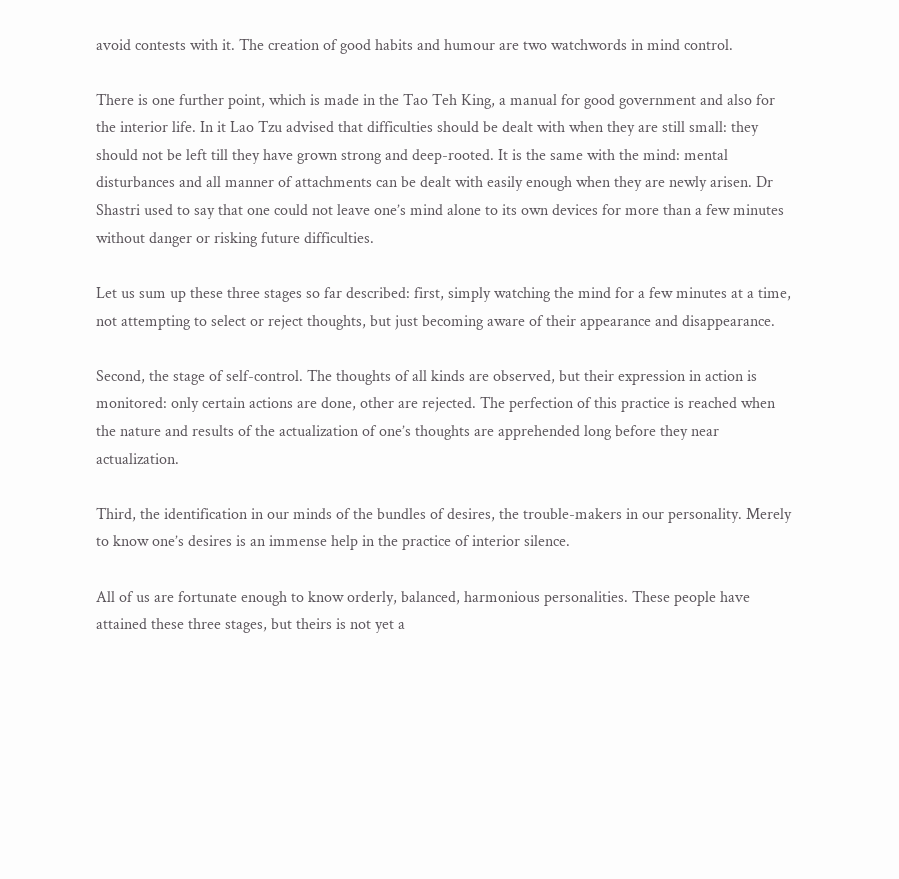avoid contests with it. The creation of good habits and humour are two watchwords in mind control.

There is one further point, which is made in the Tao Teh King, a manual for good government and also for the interior life. In it Lao Tzu advised that difficulties should be dealt with when they are still small: they should not be left till they have grown strong and deep-rooted. It is the same with the mind: mental disturbances and all manner of attachments can be dealt with easily enough when they are newly arisen. Dr Shastri used to say that one could not leave one’s mind alone to its own devices for more than a few minutes without danger or risking future difficulties.

Let us sum up these three stages so far described: first, simply watching the mind for a few minutes at a time, not attempting to select or reject thoughts, but just becoming aware of their appearance and disappearance.

Second, the stage of self-control. The thoughts of all kinds are observed, but their expression in action is monitored: only certain actions are done, other are rejected. The perfection of this practice is reached when the nature and results of the actualization of one’s thoughts are apprehended long before they near actualization.

Third, the identification in our minds of the bundles of desires, the trouble-makers in our personality. Merely to know one’s desires is an immense help in the practice of interior silence.

All of us are fortunate enough to know orderly, balanced, harmonious personalities. These people have attained these three stages, but theirs is not yet a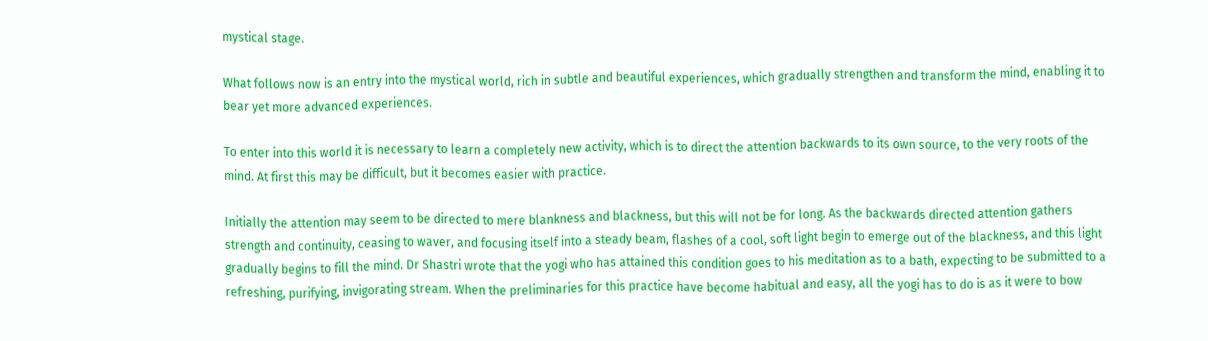mystical stage.

What follows now is an entry into the mystical world, rich in subtle and beautiful experiences, which gradually strengthen and transform the mind, enabling it to bear yet more advanced experiences.

To enter into this world it is necessary to learn a completely new activity, which is to direct the attention backwards to its own source, to the very roots of the mind. At first this may be difficult, but it becomes easier with practice.

Initially the attention may seem to be directed to mere blankness and blackness, but this will not be for long. As the backwards directed attention gathers strength and continuity, ceasing to waver, and focusing itself into a steady beam, flashes of a cool, soft light begin to emerge out of the blackness, and this light gradually begins to fill the mind. Dr Shastri wrote that the yogi who has attained this condition goes to his meditation as to a bath, expecting to be submitted to a refreshing, purifying, invigorating stream. When the preliminaries for this practice have become habitual and easy, all the yogi has to do is as it were to bow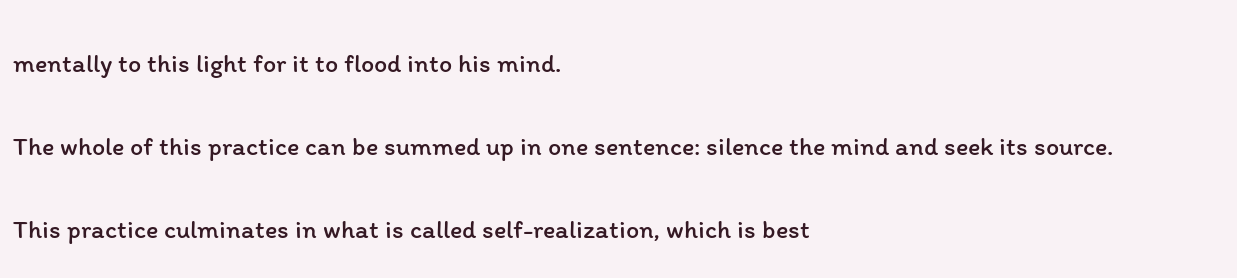mentally to this light for it to flood into his mind.

The whole of this practice can be summed up in one sentence: silence the mind and seek its source.

This practice culminates in what is called self-realization, which is best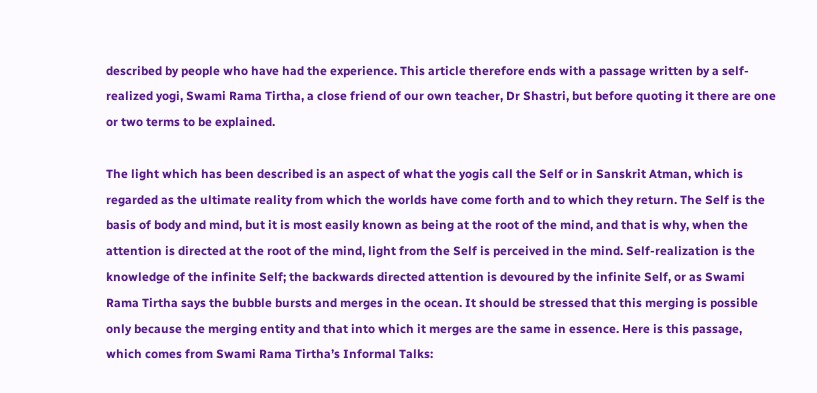described by people who have had the experience. This article therefore ends with a passage written by a self- realized yogi, Swami Rama Tirtha, a close friend of our own teacher, Dr Shastri, but before quoting it there are one or two terms to be explained.

The light which has been described is an aspect of what the yogis call the Self or in Sanskrit Atman, which is regarded as the ultimate reality from which the worlds have come forth and to which they return. The Self is the basis of body and mind, but it is most easily known as being at the root of the mind, and that is why, when the attention is directed at the root of the mind, light from the Self is perceived in the mind. Self-realization is the knowledge of the infinite Self; the backwards directed attention is devoured by the infinite Self, or as Swami Rama Tirtha says the bubble bursts and merges in the ocean. It should be stressed that this merging is possible only because the merging entity and that into which it merges are the same in essence. Here is this passage, which comes from Swami Rama Tirtha’s Informal Talks: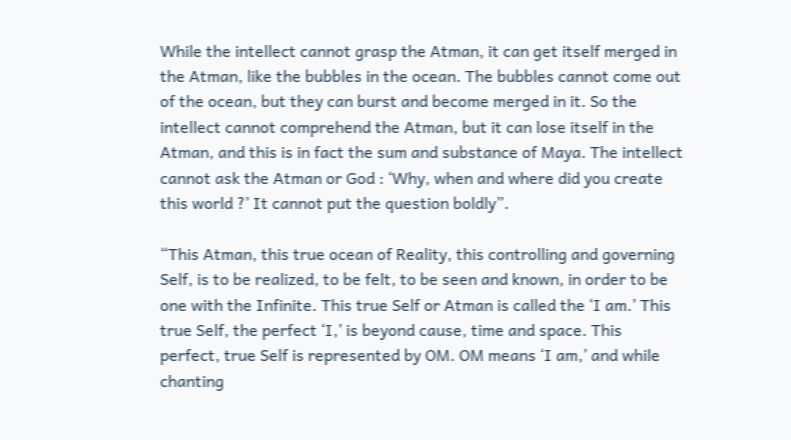While the intellect cannot grasp the Atman, it can get itself merged in the Atman, like the bubbles in the ocean. The bubbles cannot come out of the ocean, but they can burst and become merged in it. So the intellect cannot comprehend the Atman, but it can lose itself in the Atman, and this is in fact the sum and substance of Maya. The intellect cannot ask the Atman or God : ‘Why, when and where did you create this world ?’ It cannot put the question boldly”.

“This Atman, this true ocean of Reality, this controlling and governing Self, is to be realized, to be felt, to be seen and known, in order to be one with the Infinite. This true Self or Atman is called the ‘I am.’ This true Self, the perfect ‘I,’ is beyond cause, time and space. This perfect, true Self is represented by OM. OM means ‘I am,’ and while chanting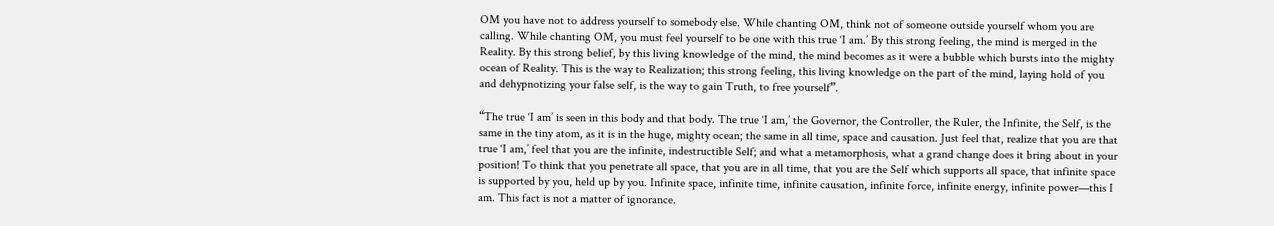OM you have not to address yourself to somebody else. While chanting OM, think not of someone outside yourself whom you are calling. While chanting OM, you must feel yourself to be one with this true ‘I am.’ By this strong feeling, the mind is merged in the Reality. By this strong belief, by this living knowledge of the mind, the mind becomes as it were a bubble which bursts into the mighty ocean of Reality. This is the way to Realization; this strong feeling, this living knowledge on the part of the mind, laying hold of you and dehypnotizing your false self, is the way to gain Truth, to free yourself”.

“The true ‘I am’ is seen in this body and that body. The true ‘I am,’ the Governor, the Controller, the Ruler, the Infinite, the Self, is the same in the tiny atom, as it is in the huge, mighty ocean; the same in all time, space and causation. Just feel that, realize that you are that true ‘I am,’ feel that you are the infinite, indestructible Self; and what a metamorphosis, what a grand change does it bring about in your position! To think that you penetrate all space, that you are in all time, that you are the Self which supports all space, that infinite space is supported by you, held up by you. Infinite space, infinite time, infinite causation, infinite force, infinite energy, infinite power—this I am. This fact is not a matter of ignorance.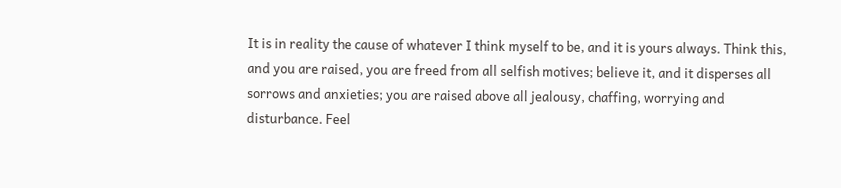It is in reality the cause of whatever I think myself to be, and it is yours always. Think this, and you are raised, you are freed from all selfish motives; believe it, and it disperses all sorrows and anxieties; you are raised above all jealousy, chaffing, worrying and disturbance. Feel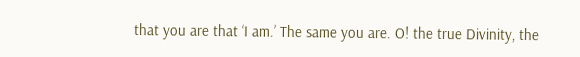that you are that ‘I am.’ The same you are. O! the true Divinity, the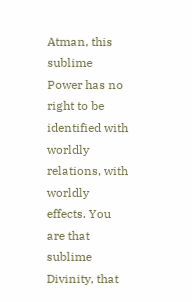Atman, this sublime Power has no right to be identified with worldly relations, with worldly effects. You are that sublime Divinity, that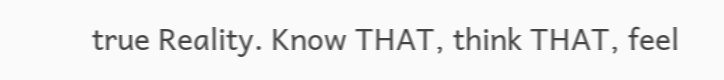true Reality. Know THAT, think THAT, feel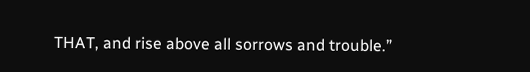THAT, and rise above all sorrows and trouble.”